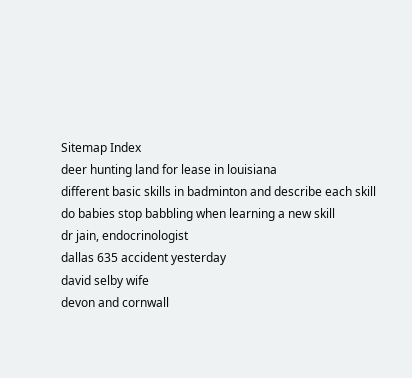Sitemap Index
deer hunting land for lease in louisiana
different basic skills in badminton and describe each skill
do babies stop babbling when learning a new skill
dr jain, endocrinologist
dallas 635 accident yesterday
david selby wife
devon and cornwall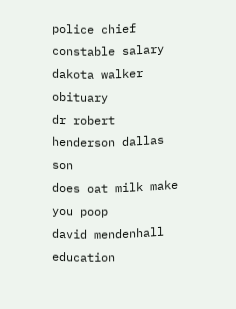police chief constable salary
dakota walker obituary
dr robert henderson dallas son
does oat milk make you poop
david mendenhall education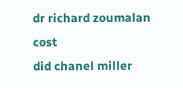dr richard zoumalan cost
did chanel miller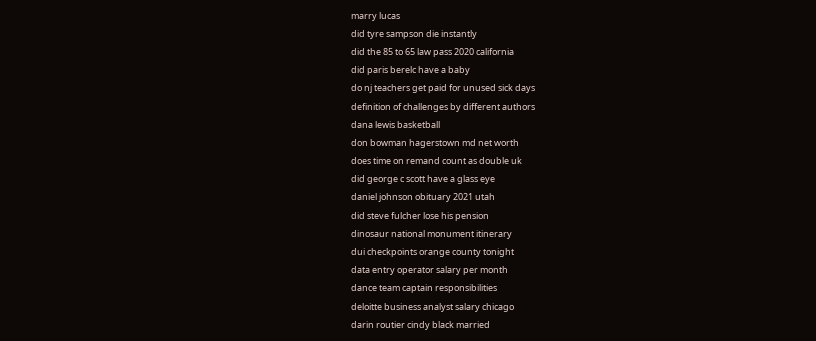marry lucas
did tyre sampson die instantly
did the 85 to 65 law pass 2020 california
did paris berelc have a baby
do nj teachers get paid for unused sick days
definition of challenges by different authors
dana lewis basketball
don bowman hagerstown md net worth
does time on remand count as double uk
did george c scott have a glass eye
daniel johnson obituary 2021 utah
did steve fulcher lose his pension
dinosaur national monument itinerary
dui checkpoints orange county tonight
data entry operator salary per month
dance team captain responsibilities
deloitte business analyst salary chicago
darin routier cindy black married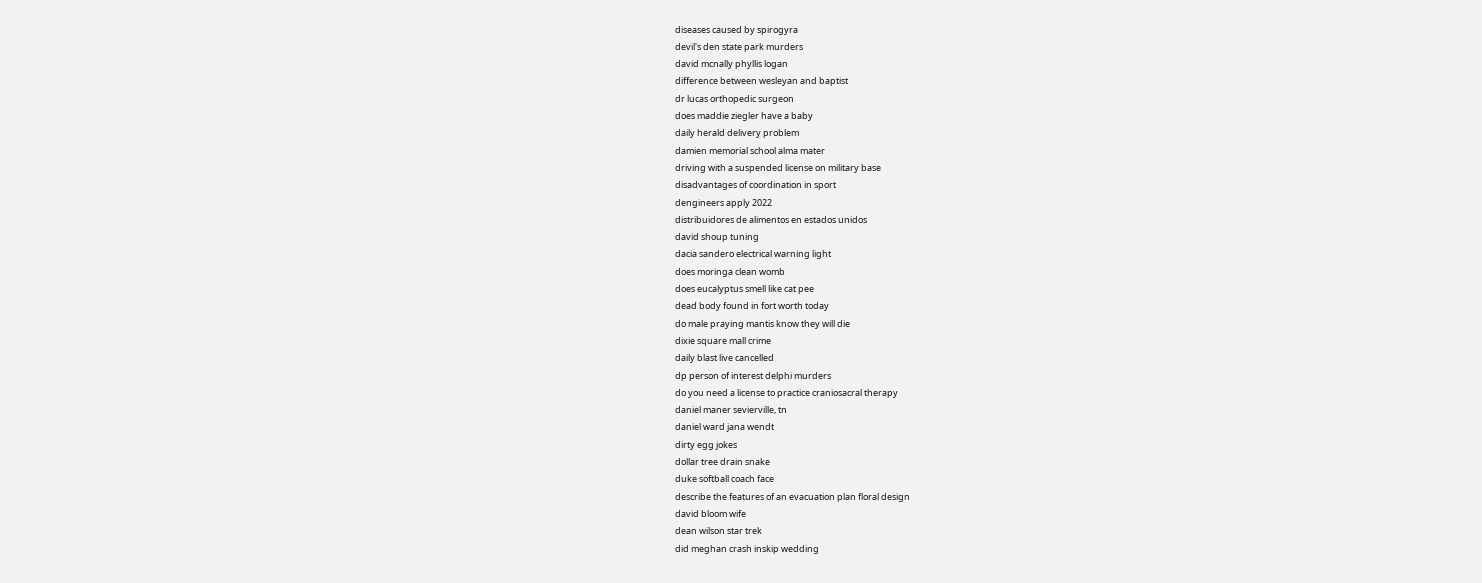diseases caused by spirogyra
devil's den state park murders
david mcnally phyllis logan
difference between wesleyan and baptist
dr lucas orthopedic surgeon
does maddie ziegler have a baby
daily herald delivery problem
damien memorial school alma mater
driving with a suspended license on military base
disadvantages of coordination in sport
dengineers apply 2022
distribuidores de alimentos en estados unidos
david shoup tuning
dacia sandero electrical warning light
does moringa clean womb
does eucalyptus smell like cat pee
dead body found in fort worth today
do male praying mantis know they will die
dixie square mall crime
daily blast live cancelled
dp person of interest delphi murders
do you need a license to practice craniosacral therapy
daniel maner sevierville, tn
daniel ward jana wendt
dirty egg jokes
dollar tree drain snake
duke softball coach face
describe the features of an evacuation plan floral design
david bloom wife
dean wilson star trek
did meghan crash inskip wedding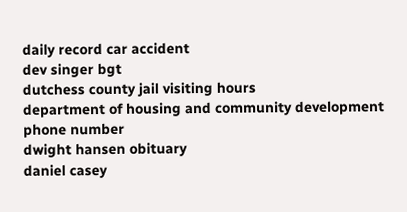daily record car accident
dev singer bgt
dutchess county jail visiting hours
department of housing and community development phone number
dwight hansen obituary
daniel casey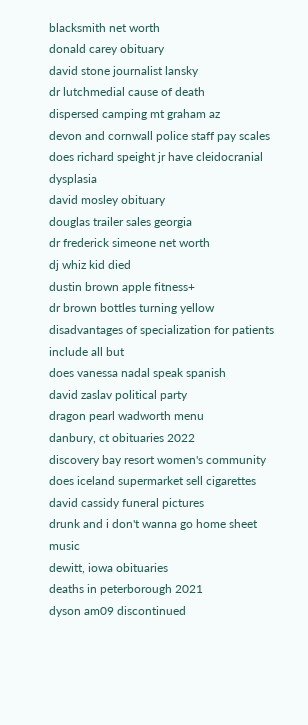blacksmith net worth
donald carey obituary
david stone journalist lansky
dr lutchmedial cause of death
dispersed camping mt graham az
devon and cornwall police staff pay scales
does richard speight jr have cleidocranial dysplasia
david mosley obituary
douglas trailer sales georgia
dr frederick simeone net worth
dj whiz kid died
dustin brown apple fitness+
dr brown bottles turning yellow
disadvantages of specialization for patients include all but
does vanessa nadal speak spanish
david zaslav political party
dragon pearl wadworth menu
danbury, ct obituaries 2022
discovery bay resort women's community
does iceland supermarket sell cigarettes
david cassidy funeral pictures
drunk and i don't wanna go home sheet music
dewitt, iowa obituaries
deaths in peterborough 2021
dyson am09 discontinued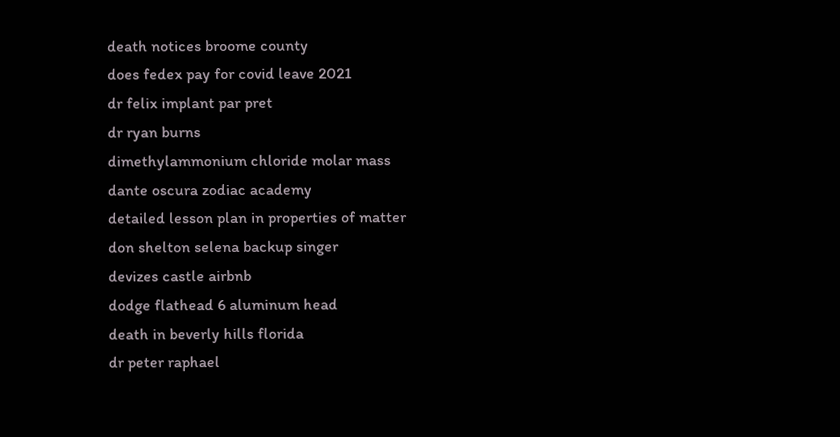death notices broome county
does fedex pay for covid leave 2021
dr felix implant par pret
dr ryan burns
dimethylammonium chloride molar mass
dante oscura zodiac academy
detailed lesson plan in properties of matter
don shelton selena backup singer
devizes castle airbnb
dodge flathead 6 aluminum head
death in beverly hills florida
dr peter raphael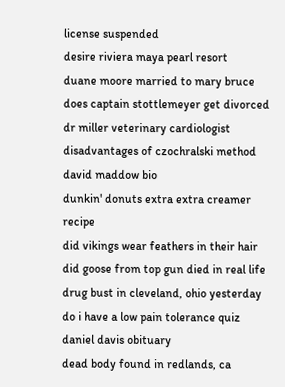license suspended
desire riviera maya pearl resort
duane moore married to mary bruce
does captain stottlemeyer get divorced
dr miller veterinary cardiologist
disadvantages of czochralski method
david maddow bio
dunkin' donuts extra extra creamer recipe
did vikings wear feathers in their hair
did goose from top gun died in real life
drug bust in cleveland, ohio yesterday
do i have a low pain tolerance quiz
daniel davis obituary
dead body found in redlands, ca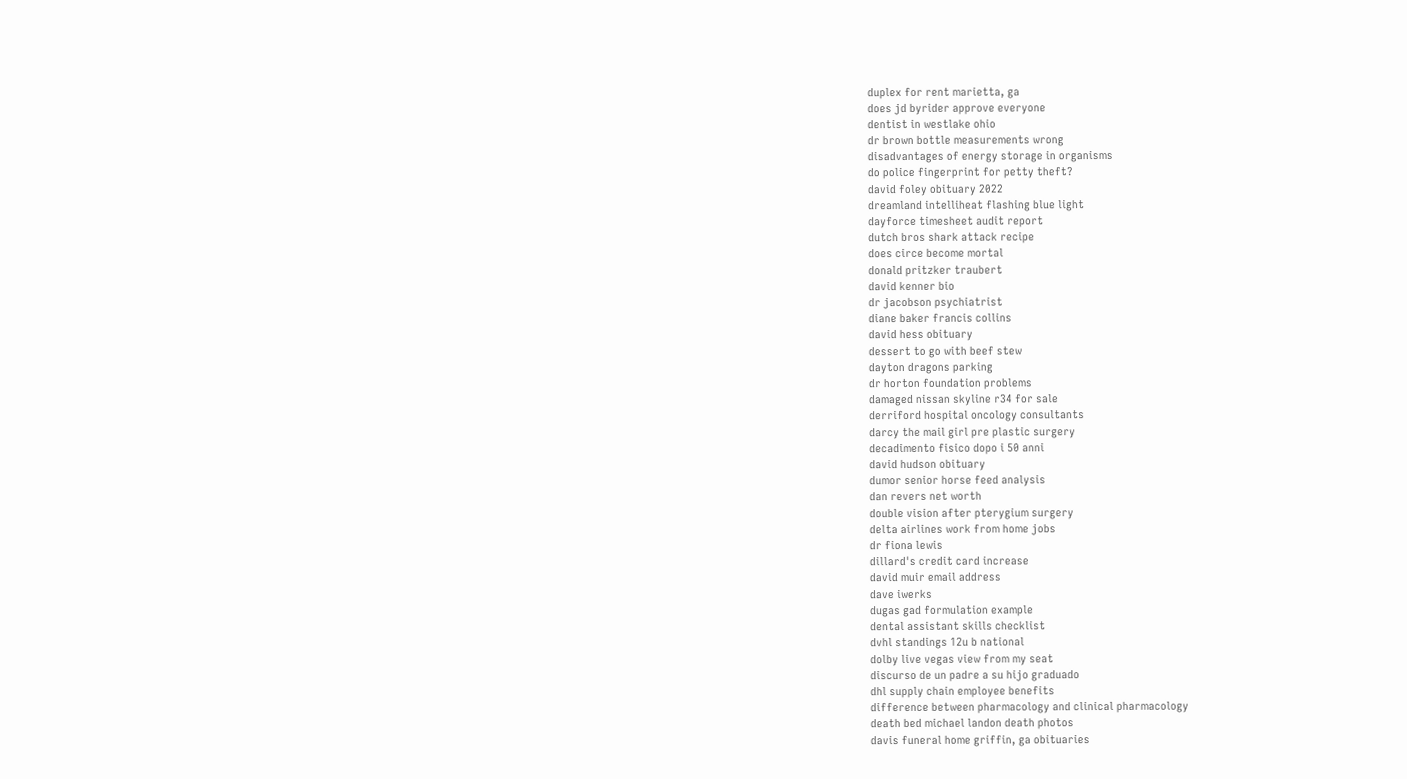duplex for rent marietta, ga
does jd byrider approve everyone
dentist in westlake ohio
dr brown bottle measurements wrong
disadvantages of energy storage in organisms
do police fingerprint for petty theft?
david foley obituary 2022
dreamland intelliheat flashing blue light
dayforce timesheet audit report
dutch bros shark attack recipe
does circe become mortal
donald pritzker traubert
david kenner bio
dr jacobson psychiatrist
diane baker francis collins
david hess obituary
dessert to go with beef stew
dayton dragons parking
dr horton foundation problems
damaged nissan skyline r34 for sale
derriford hospital oncology consultants
darcy the mail girl pre plastic surgery
decadimento fisico dopo i 50 anni
david hudson obituary
dumor senior horse feed analysis
dan revers net worth
double vision after pterygium surgery
delta airlines work from home jobs
dr fiona lewis
dillard's credit card increase
david muir email address
dave iwerks
dugas gad formulation example
dental assistant skills checklist
dvhl standings 12u b national
dolby live vegas view from my seat
discurso de un padre a su hijo graduado
dhl supply chain employee benefits
difference between pharmacology and clinical pharmacology
death bed michael landon death photos
davis funeral home griffin, ga obituaries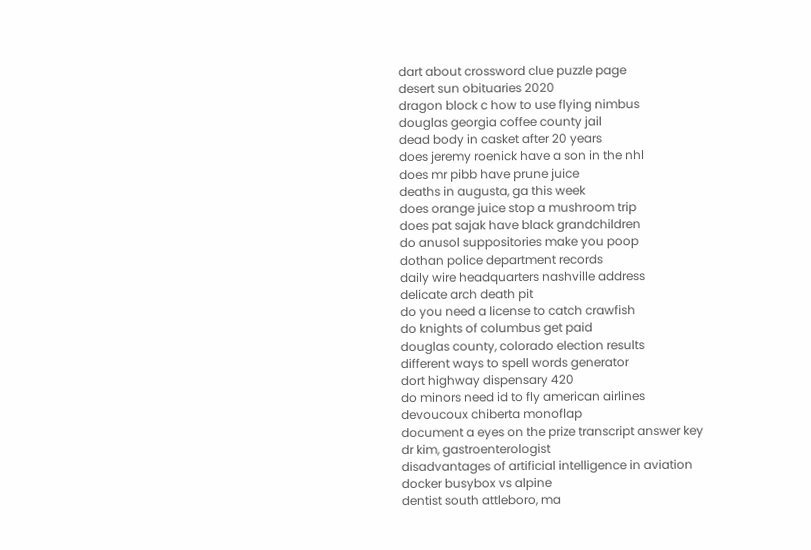dart about crossword clue puzzle page
desert sun obituaries 2020
dragon block c how to use flying nimbus
douglas georgia coffee county jail
dead body in casket after 20 years
does jeremy roenick have a son in the nhl
does mr pibb have prune juice
deaths in augusta, ga this week
does orange juice stop a mushroom trip
does pat sajak have black grandchildren
do anusol suppositories make you poop
dothan police department records
daily wire headquarters nashville address
delicate arch death pit
do you need a license to catch crawfish
do knights of columbus get paid
douglas county, colorado election results
different ways to spell words generator
dort highway dispensary 420
do minors need id to fly american airlines
devoucoux chiberta monoflap
document a eyes on the prize transcript answer key
dr kim, gastroenterologist
disadvantages of artificial intelligence in aviation
docker busybox vs alpine
dentist south attleboro, ma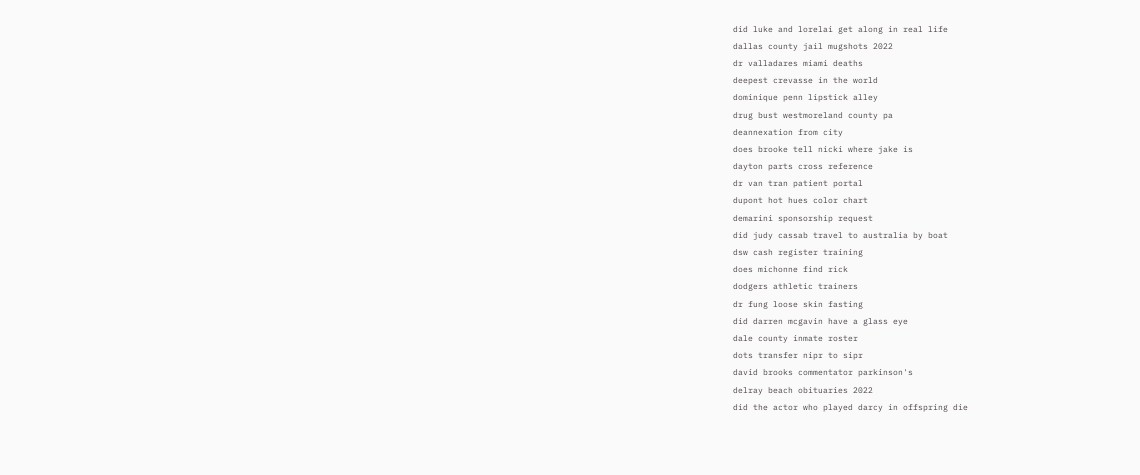did luke and lorelai get along in real life
dallas county jail mugshots 2022
dr valladares miami deaths
deepest crevasse in the world
dominique penn lipstick alley
drug bust westmoreland county pa
deannexation from city
does brooke tell nicki where jake is
dayton parts cross reference
dr van tran patient portal
dupont hot hues color chart
demarini sponsorship request
did judy cassab travel to australia by boat
dsw cash register training
does michonne find rick
dodgers athletic trainers
dr fung loose skin fasting
did darren mcgavin have a glass eye
dale county inmate roster
dots transfer nipr to sipr
david brooks commentator parkinson's
delray beach obituaries 2022
did the actor who played darcy in offspring die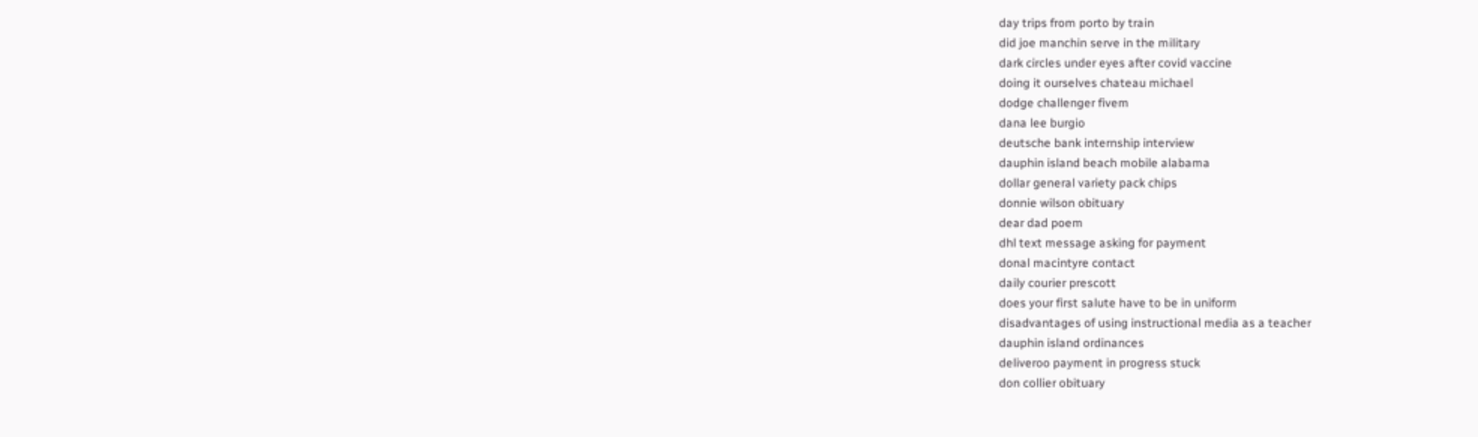day trips from porto by train
did joe manchin serve in the military
dark circles under eyes after covid vaccine
doing it ourselves chateau michael
dodge challenger fivem
dana lee burgio
deutsche bank internship interview
dauphin island beach mobile alabama
dollar general variety pack chips
donnie wilson obituary
dear dad poem
dhl text message asking for payment
donal macintyre contact
daily courier prescott
does your first salute have to be in uniform
disadvantages of using instructional media as a teacher
dauphin island ordinances
deliveroo payment in progress stuck
don collier obituary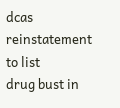dcas reinstatement to list
drug bust in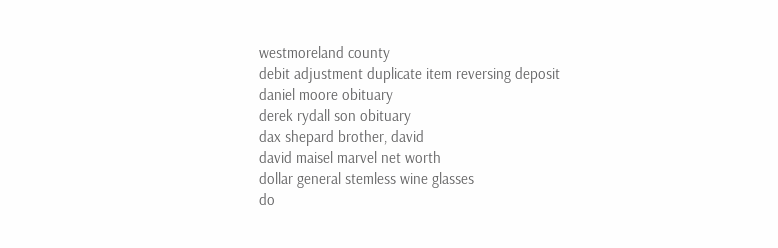westmoreland county
debit adjustment duplicate item reversing deposit
daniel moore obituary
derek rydall son obituary
dax shepard brother, david
david maisel marvel net worth
dollar general stemless wine glasses
do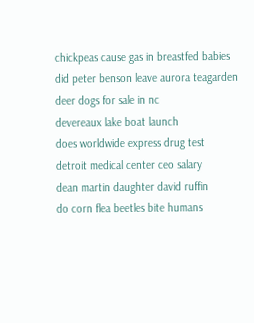chickpeas cause gas in breastfed babies
did peter benson leave aurora teagarden
deer dogs for sale in nc
devereaux lake boat launch
does worldwide express drug test
detroit medical center ceo salary
dean martin daughter david ruffin
do corn flea beetles bite humans